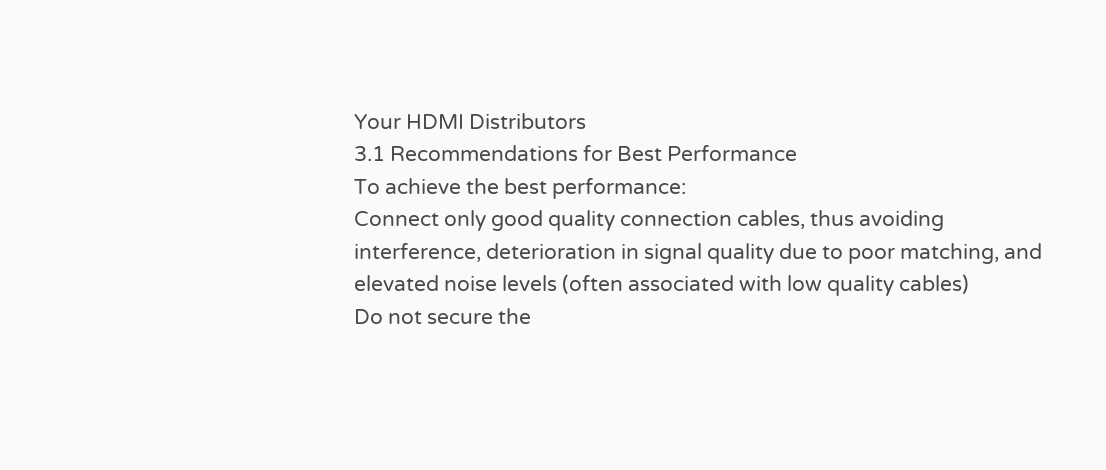Your HDMI Distributors
3.1 Recommendations for Best Performance
To achieve the best performance:
Connect only good quality connection cables, thus avoiding
interference, deterioration in signal quality due to poor matching, and
elevated noise levels (often associated with low quality cables)
Do not secure the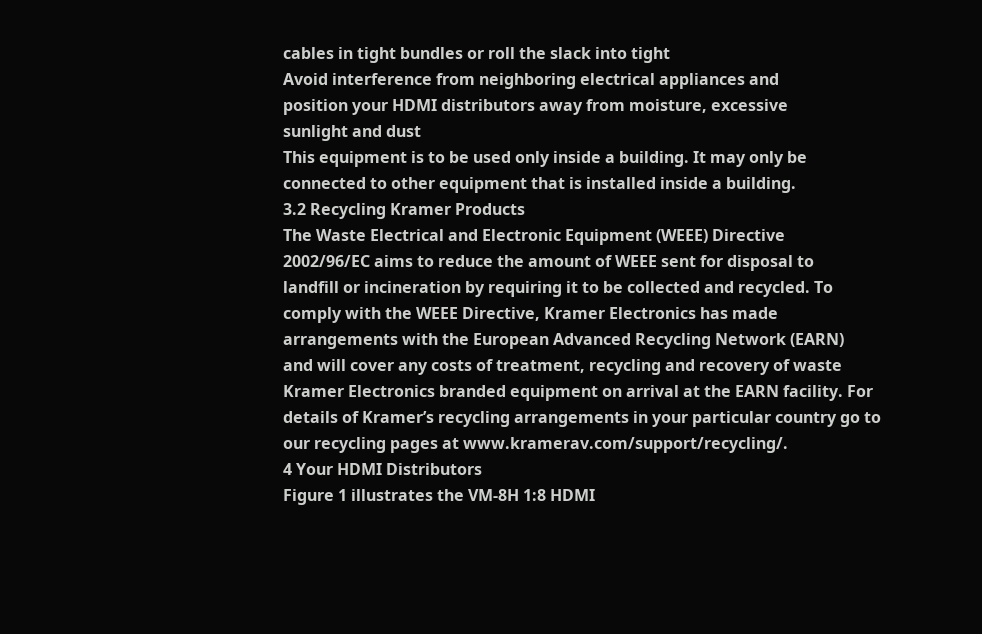cables in tight bundles or roll the slack into tight
Avoid interference from neighboring electrical appliances and
position your HDMI distributors away from moisture, excessive
sunlight and dust
This equipment is to be used only inside a building. It may only be
connected to other equipment that is installed inside a building.
3.2 Recycling Kramer Products
The Waste Electrical and Electronic Equipment (WEEE) Directive
2002/96/EC aims to reduce the amount of WEEE sent for disposal to
landfill or incineration by requiring it to be collected and recycled. To
comply with the WEEE Directive, Kramer Electronics has made
arrangements with the European Advanced Recycling Network (EARN)
and will cover any costs of treatment, recycling and recovery of waste
Kramer Electronics branded equipment on arrival at the EARN facility. For
details of Kramer’s recycling arrangements in your particular country go to
our recycling pages at www.kramerav.com/support/recycling/.
4 Your HDMI Distributors
Figure 1 illustrates the VM-8H 1:8 HDMI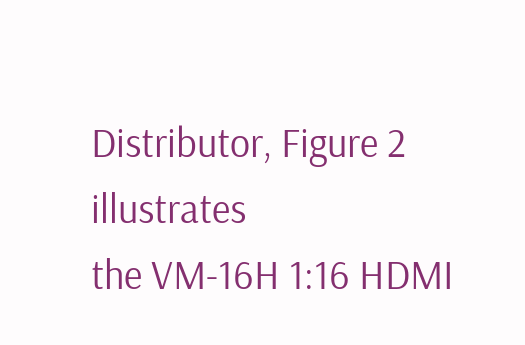Distributor, Figure 2 illustrates
the VM-16H 1:16 HDMI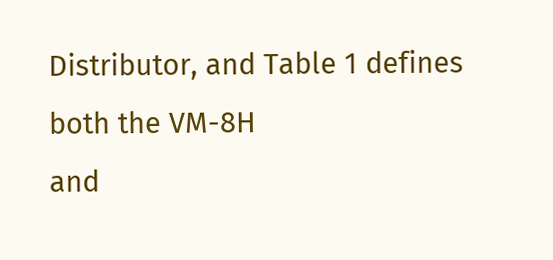Distributor, and Table 1 defines both the VM-8H
and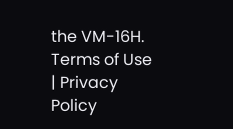the VM-16H.
Terms of Use | Privacy Policy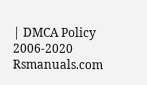| DMCA Policy
2006-2020 Rsmanuals.com